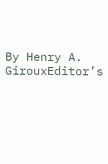By Henry A. GirouxEditor’s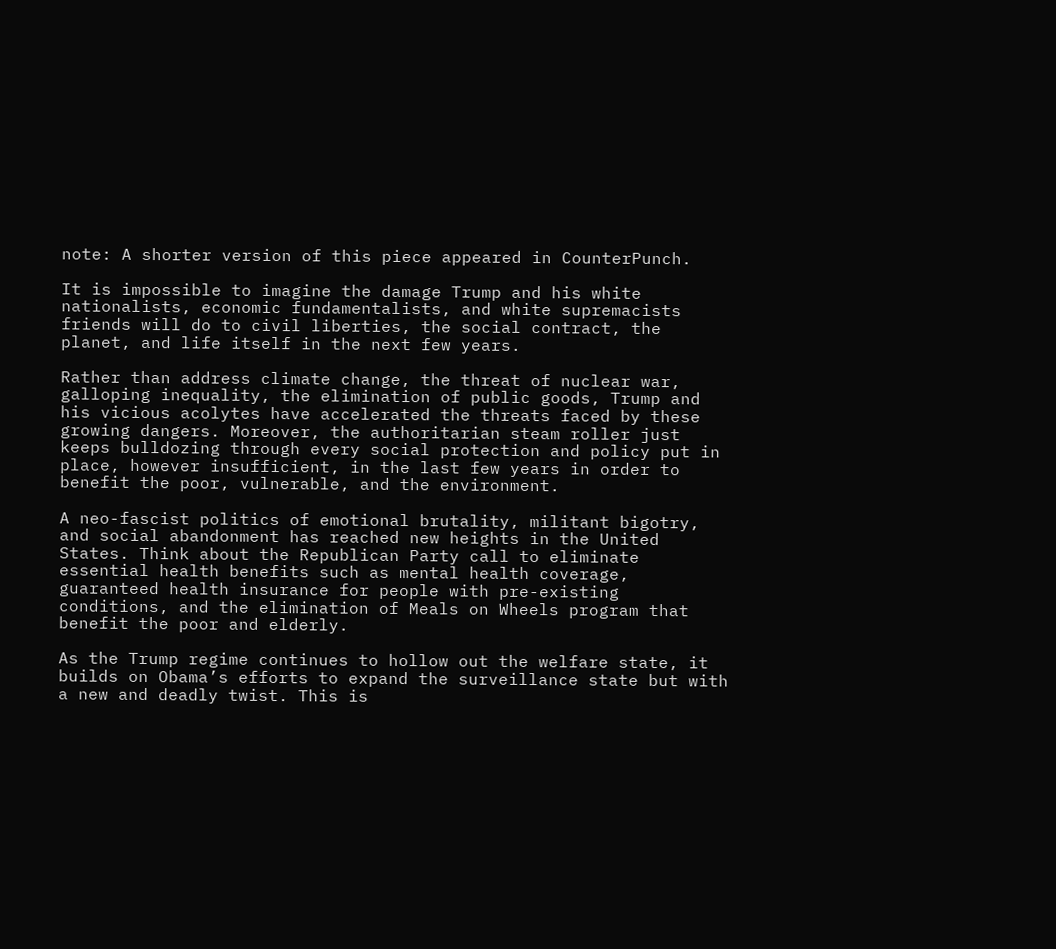note: A shorter version of this piece appeared in CounterPunch.

It is impossible to imagine the damage Trump and his white nationalists, economic fundamentalists, and white supremacists friends will do to civil liberties, the social contract, the planet, and life itself in the next few years.

Rather than address climate change, the threat of nuclear war, galloping inequality, the elimination of public goods, Trump and his vicious acolytes have accelerated the threats faced by these growing dangers. Moreover, the authoritarian steam roller just keeps bulldozing through every social protection and policy put in place, however insufficient, in the last few years in order to benefit the poor, vulnerable, and the environment.

A neo-fascist politics of emotional brutality, militant bigotry, and social abandonment has reached new heights in the United States. Think about the Republican Party call to eliminate essential health benefits such as mental health coverage, guaranteed health insurance for people with pre-existing conditions, and the elimination of Meals on Wheels program that benefit the poor and elderly.

As the Trump regime continues to hollow out the welfare state, it builds on Obama’s efforts to expand the surveillance state but with a new and deadly twist. This is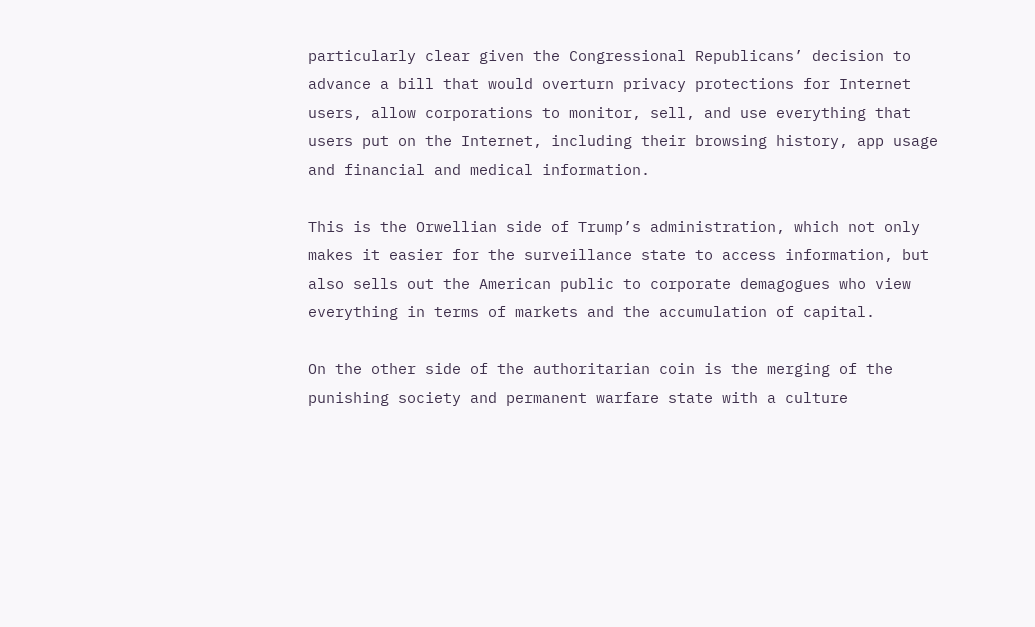particularly clear given the Congressional Republicans’ decision to advance a bill that would overturn privacy protections for Internet users, allow corporations to monitor, sell, and use everything that users put on the Internet, including their browsing history, app usage and financial and medical information.

This is the Orwellian side of Trump’s administration, which not only makes it easier for the surveillance state to access information, but also sells out the American public to corporate demagogues who view everything in terms of markets and the accumulation of capital.

On the other side of the authoritarian coin is the merging of the punishing society and permanent warfare state with a culture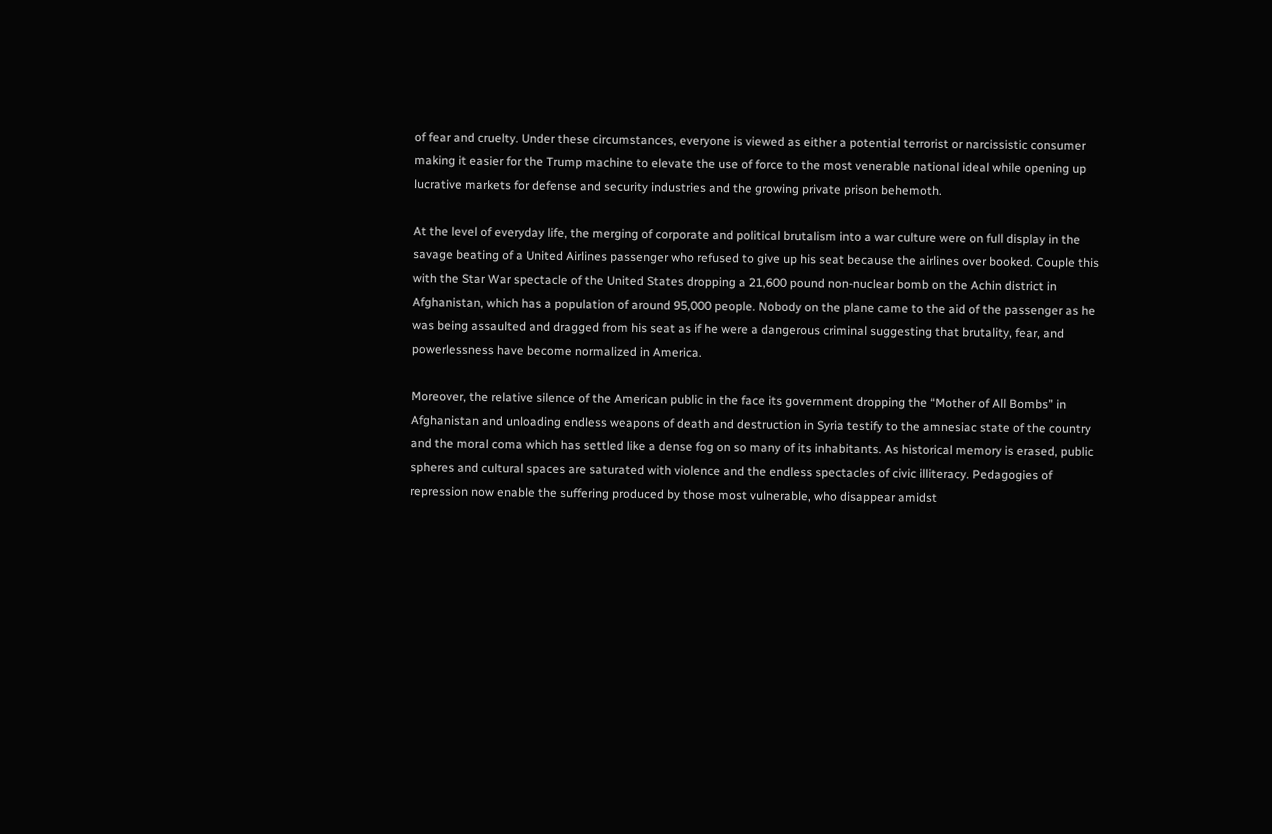of fear and cruelty. Under these circumstances, everyone is viewed as either a potential terrorist or narcissistic consumer making it easier for the Trump machine to elevate the use of force to the most venerable national ideal while opening up lucrative markets for defense and security industries and the growing private prison behemoth.

At the level of everyday life, the merging of corporate and political brutalism into a war culture were on full display in the savage beating of a United Airlines passenger who refused to give up his seat because the airlines over booked. Couple this with the Star War spectacle of the United States dropping a 21,600 pound non-nuclear bomb on the Achin district in Afghanistan, which has a population of around 95,000 people. Nobody on the plane came to the aid of the passenger as he was being assaulted and dragged from his seat as if he were a dangerous criminal suggesting that brutality, fear, and powerlessness have become normalized in America.

Moreover, the relative silence of the American public in the face its government dropping the “Mother of All Bombs” in Afghanistan and unloading endless weapons of death and destruction in Syria testify to the amnesiac state of the country and the moral coma which has settled like a dense fog on so many of its inhabitants. As historical memory is erased, public spheres and cultural spaces are saturated with violence and the endless spectacles of civic illiteracy. Pedagogies of repression now enable the suffering produced by those most vulnerable, who disappear amidst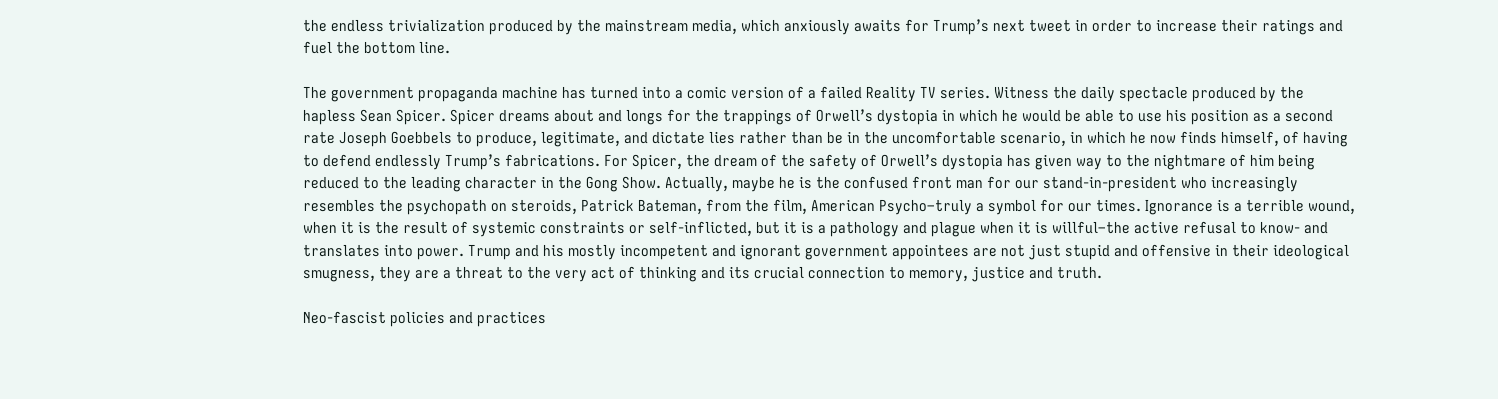the endless trivialization produced by the mainstream media, which anxiously awaits for Trump’s next tweet in order to increase their ratings and fuel the bottom line.

The government propaganda machine has turned into a comic version of a failed Reality TV series. Witness the daily spectacle produced by the hapless Sean Spicer. Spicer dreams about and longs for the trappings of Orwell’s dystopia in which he would be able to use his position as a second rate Joseph Goebbels to produce, legitimate, and dictate lies rather than be in the uncomfortable scenario, in which he now finds himself, of having to defend endlessly Trump’s fabrications. For Spicer, the dream of the safety of Orwell’s dystopia has given way to the nightmare of him being reduced to the leading character in the Gong Show. Actually, maybe he is the confused front man for our stand-in-president who increasingly resembles the psychopath on steroids, Patrick Bateman, from the film, American Psycho–truly a symbol for our times. Ignorance is a terrible wound, when it is the result of systemic constraints or self-inflicted, but it is a pathology and plague when it is willful–the active refusal to know- and translates into power. Trump and his mostly incompetent and ignorant government appointees are not just stupid and offensive in their ideological smugness, they are a threat to the very act of thinking and its crucial connection to memory, justice and truth.

Neo-fascist policies and practices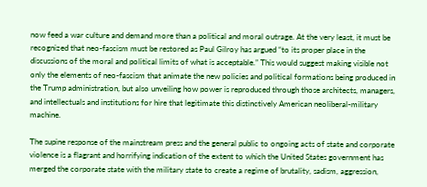now feed a war culture and demand more than a political and moral outrage. At the very least, it must be recognized that neo-fascism must be restored as Paul Gilroy has argued “to its proper place in the discussions of the moral and political limits of what is acceptable.” This would suggest making visible not only the elements of neo-fascism that animate the new policies and political formations being produced in the Trump administration, but also unveiling how power is reproduced through those architects, managers, and intellectuals and institutions for hire that legitimate this distinctively American neoliberal-military machine.

The supine response of the mainstream press and the general public to ongoing acts of state and corporate violence is a flagrant and horrifying indication of the extent to which the United States government has merged the corporate state with the military state to create a regime of brutality, sadism, aggression,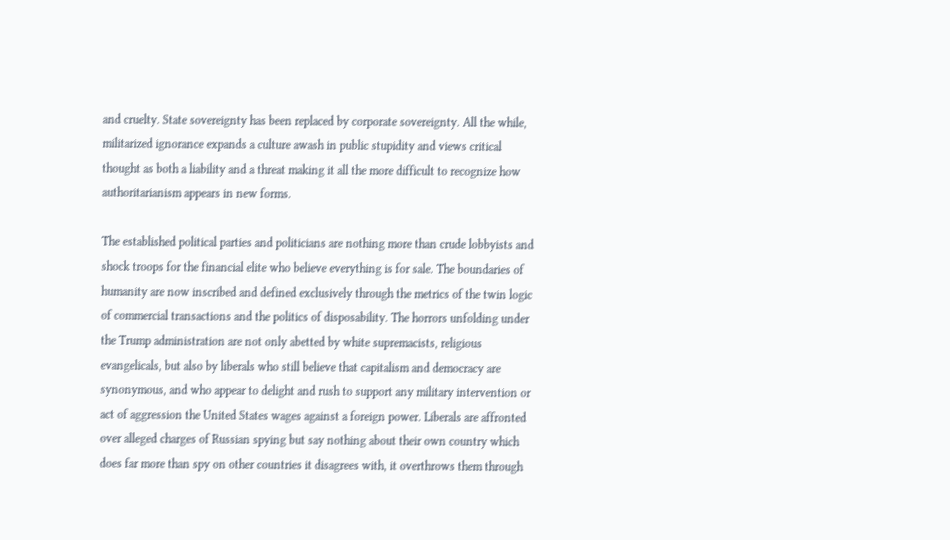and cruelty. State sovereignty has been replaced by corporate sovereignty. All the while, militarized ignorance expands a culture awash in public stupidity and views critical thought as both a liability and a threat making it all the more difficult to recognize how authoritarianism appears in new forms.

The established political parties and politicians are nothing more than crude lobbyists and shock troops for the financial elite who believe everything is for sale. The boundaries of humanity are now inscribed and defined exclusively through the metrics of the twin logic of commercial transactions and the politics of disposability. The horrors unfolding under the Trump administration are not only abetted by white supremacists, religious evangelicals, but also by liberals who still believe that capitalism and democracy are synonymous, and who appear to delight and rush to support any military intervention or act of aggression the United States wages against a foreign power. Liberals are affronted over alleged charges of Russian spying but say nothing about their own country which does far more than spy on other countries it disagrees with, it overthrows them through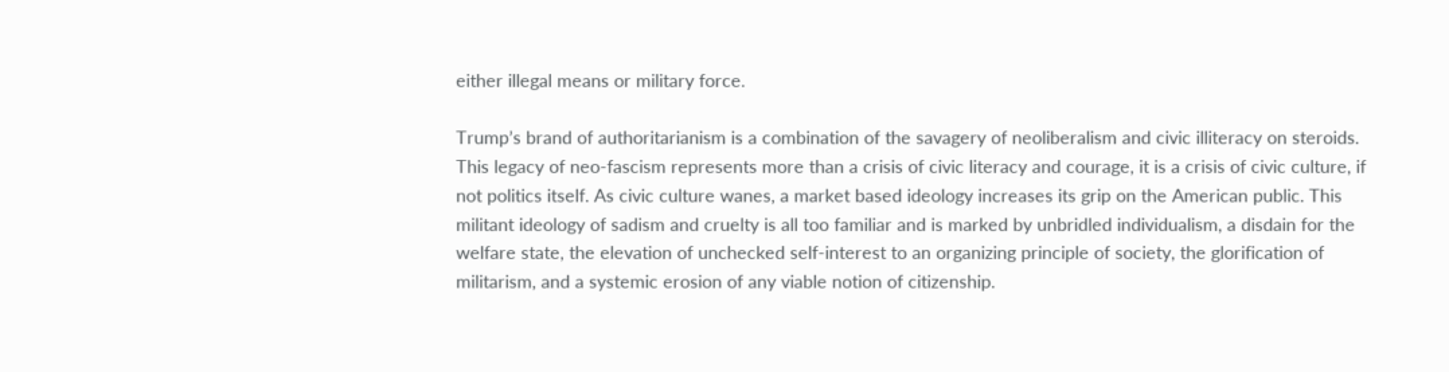either illegal means or military force.

Trump’s brand of authoritarianism is a combination of the savagery of neoliberalism and civic illiteracy on steroids. This legacy of neo-fascism represents more than a crisis of civic literacy and courage, it is a crisis of civic culture, if not politics itself. As civic culture wanes, a market based ideology increases its grip on the American public. This militant ideology of sadism and cruelty is all too familiar and is marked by unbridled individualism, a disdain for the welfare state, the elevation of unchecked self-interest to an organizing principle of society, the glorification of militarism, and a systemic erosion of any viable notion of citizenship.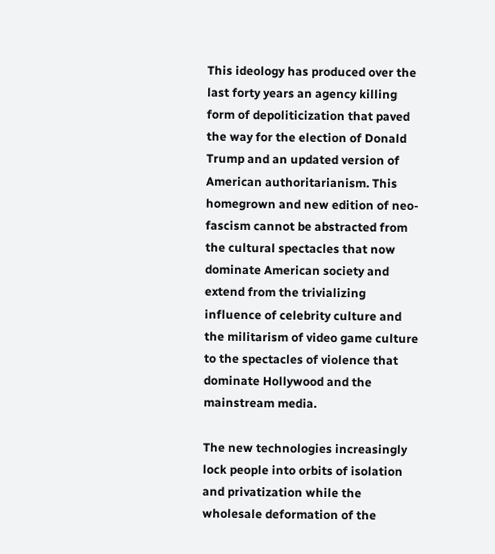This ideology has produced over the last forty years an agency killing form of depoliticization that paved the way for the election of Donald Trump and an updated version of American authoritarianism. This homegrown and new edition of neo-fascism cannot be abstracted from the cultural spectacles that now dominate American society and extend from the trivializing influence of celebrity culture and the militarism of video game culture to the spectacles of violence that dominate Hollywood and the mainstream media.

The new technologies increasingly lock people into orbits of isolation and privatization while the wholesale deformation of the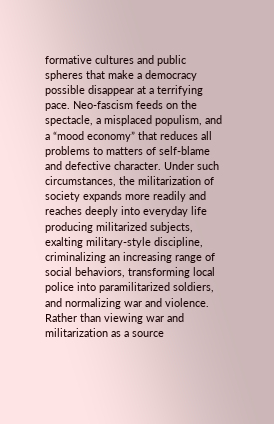formative cultures and public spheres that make a democracy possible disappear at a terrifying pace. Neo-fascism feeds on the spectacle, a misplaced populism, and a “mood economy” that reduces all problems to matters of self-blame and defective character. Under such circumstances, the militarization of society expands more readily and reaches deeply into everyday life producing militarized subjects, exalting military-style discipline, criminalizing an increasing range of social behaviors, transforming local police into paramilitarized soldiers, and normalizing war and violence. Rather than viewing war and militarization as a source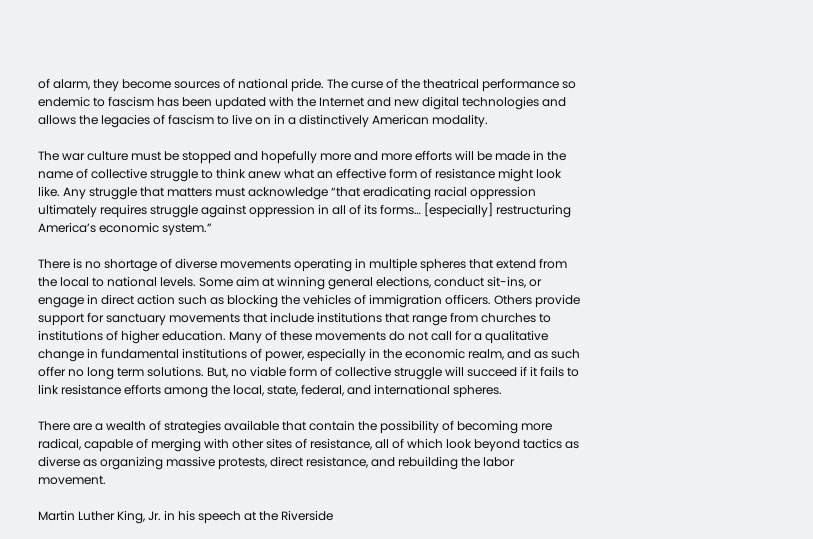of alarm, they become sources of national pride. The curse of the theatrical performance so endemic to fascism has been updated with the Internet and new digital technologies and allows the legacies of fascism to live on in a distinctively American modality.

The war culture must be stopped and hopefully more and more efforts will be made in the name of collective struggle to think anew what an effective form of resistance might look like. Any struggle that matters must acknowledge “that eradicating racial oppression ultimately requires struggle against oppression in all of its forms… [especially] restructuring America’s economic system.”

There is no shortage of diverse movements operating in multiple spheres that extend from the local to national levels. Some aim at winning general elections, conduct sit-ins, or engage in direct action such as blocking the vehicles of immigration officers. Others provide support for sanctuary movements that include institutions that range from churches to institutions of higher education. Many of these movements do not call for a qualitative change in fundamental institutions of power, especially in the economic realm, and as such offer no long term solutions. But, no viable form of collective struggle will succeed if it fails to link resistance efforts among the local, state, federal, and international spheres.

There are a wealth of strategies available that contain the possibility of becoming more radical, capable of merging with other sites of resistance, all of which look beyond tactics as diverse as organizing massive protests, direct resistance, and rebuilding the labor movement.

Martin Luther King, Jr. in his speech at the Riverside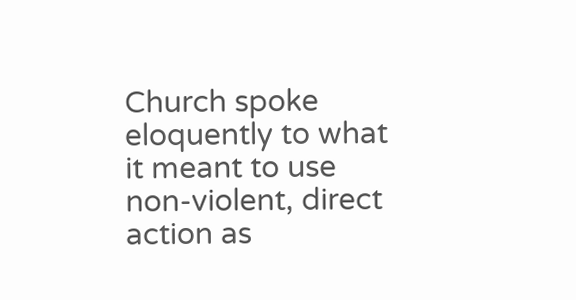Church spoke eloquently to what it meant to use non-violent, direct action as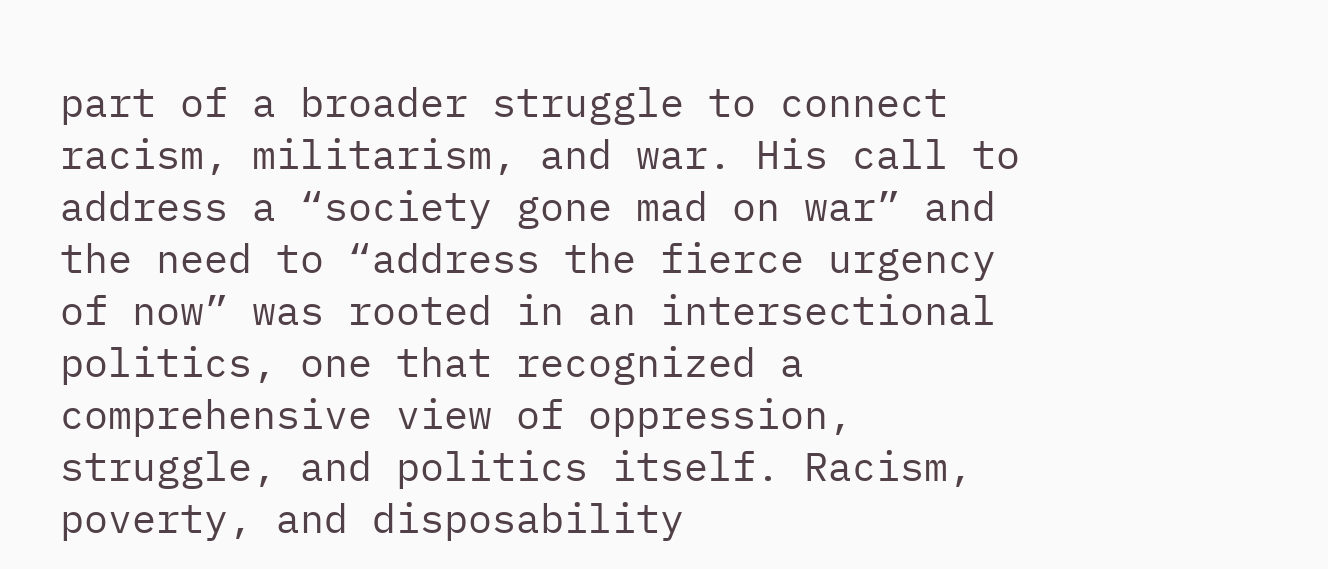part of a broader struggle to connect racism, militarism, and war. His call to address a “society gone mad on war” and the need to “address the fierce urgency of now” was rooted in an intersectional politics, one that recognized a comprehensive view of oppression, struggle, and politics itself. Racism, poverty, and disposability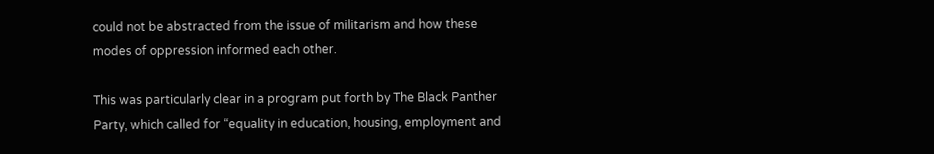could not be abstracted from the issue of militarism and how these modes of oppression informed each other.

This was particularly clear in a program put forth by The Black Panther Party, which called for “equality in education, housing, employment and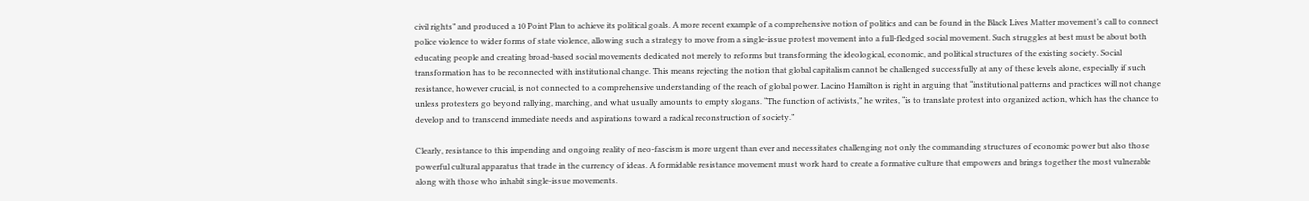civil rights” and produced a 10 Point Plan to achieve its political goals. A more recent example of a comprehensive notion of politics and can be found in the Black Lives Matter movement’s call to connect police violence to wider forms of state violence, allowing such a strategy to move from a single-issue protest movement into a full-fledged social movement. Such struggles at best must be about both educating people and creating broad-based social movements dedicated not merely to reforms but transforming the ideological, economic, and political structures of the existing society. Social transformation has to be reconnected with institutional change. This means rejecting the notion that global capitalism cannot be challenged successfully at any of these levels alone, especially if such resistance, however crucial, is not connected to a comprehensive understanding of the reach of global power. Lacino Hamilton is right in arguing that “institutional patterns and practices will not change unless protesters go beyond rallying, marching, and what usually amounts to empty slogans. “The function of activists,” he writes, “is to translate protest into organized action, which has the chance to develop and to transcend immediate needs and aspirations toward a radical reconstruction of society.”

Clearly, resistance to this impending and ongoing reality of neo-fascism is more urgent than ever and necessitates challenging not only the commanding structures of economic power but also those powerful cultural apparatus that trade in the currency of ideas. A formidable resistance movement must work hard to create a formative culture that empowers and brings together the most vulnerable along with those who inhabit single-issue movements.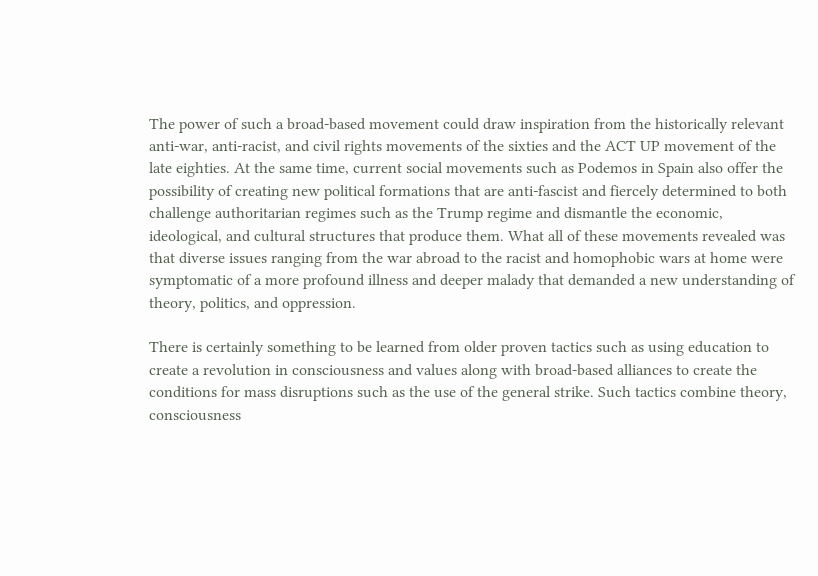The power of such a broad-based movement could draw inspiration from the historically relevant anti-war, anti-racist, and civil rights movements of the sixties and the ACT UP movement of the late eighties. At the same time, current social movements such as Podemos in Spain also offer the possibility of creating new political formations that are anti-fascist and fiercely determined to both challenge authoritarian regimes such as the Trump regime and dismantle the economic, ideological, and cultural structures that produce them. What all of these movements revealed was that diverse issues ranging from the war abroad to the racist and homophobic wars at home were symptomatic of a more profound illness and deeper malady that demanded a new understanding of theory, politics, and oppression.

There is certainly something to be learned from older proven tactics such as using education to create a revolution in consciousness and values along with broad-based alliances to create the conditions for mass disruptions such as the use of the general strike. Such tactics combine theory, consciousness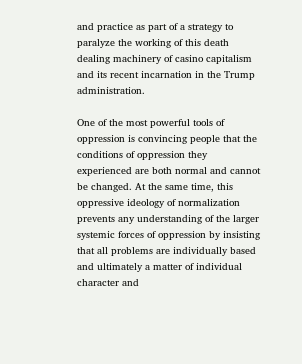and practice as part of a strategy to paralyze the working of this death dealing machinery of casino capitalism and its recent incarnation in the Trump administration.

One of the most powerful tools of oppression is convincing people that the conditions of oppression they experienced are both normal and cannot be changed. At the same time, this oppressive ideology of normalization prevents any understanding of the larger systemic forces of oppression by insisting that all problems are individually based and ultimately a matter of individual character and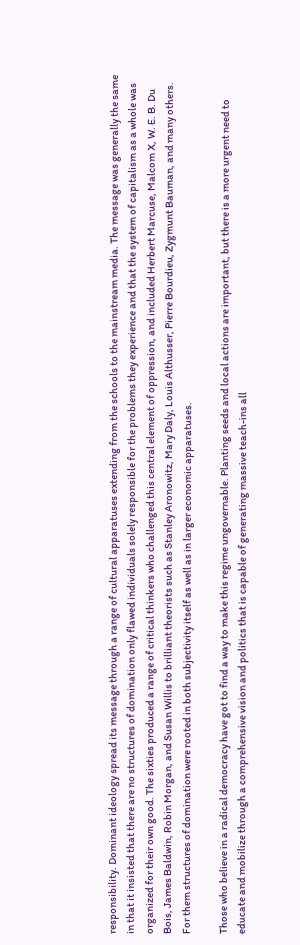responsibility. Dominant ideology spread its message through a range of cultural apparatuses extending from the schools to the mainstream media. The message was generally the same in that it insisted that there are no structures of domination only flawed individuals solely responsible for the problems they experience and that the system of capitalism as a whole was organized for their own good. The sixties produced a range of critical thinkers who challenged this central element of oppression, and included Herbert Marcuse, Malcom X, W. E. B. Du Bois, James Baldwin, Robin Morgan, and Susan Willis to brilliant theorists such as Stanley Aronowitz, Mary Daly, Louis Althusser, Pierre Bourdieu, Zygmunt Bauman, and many others. For them structures of domination were rooted in both subjectivity itself as well as in larger economic apparatuses.

Those who believe in a radical democracy have got to find a way to make this regime ungovernable. Planting seeds and local actions are important, but there is a more urgent need to educate and mobilize through a comprehensive vision and politics that is capable of generating massive teach-ins all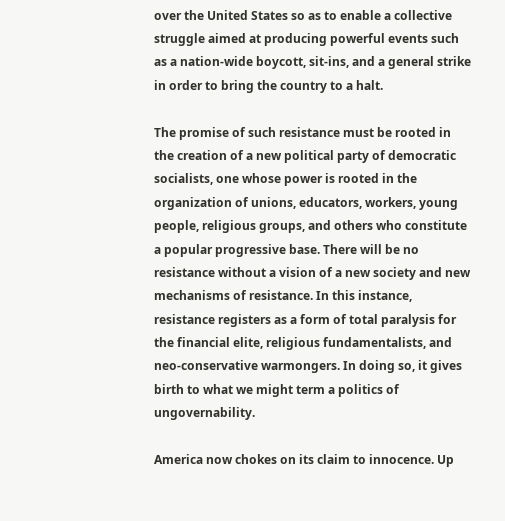over the United States so as to enable a collective struggle aimed at producing powerful events such as a nation-wide boycott, sit-ins, and a general strike in order to bring the country to a halt.

The promise of such resistance must be rooted in the creation of a new political party of democratic socialists, one whose power is rooted in the organization of unions, educators, workers, young people, religious groups, and others who constitute a popular progressive base. There will be no resistance without a vision of a new society and new mechanisms of resistance. In this instance, resistance registers as a form of total paralysis for the financial elite, religious fundamentalists, and neo-conservative warmongers. In doing so, it gives birth to what we might term a politics of ungovernability.

America now chokes on its claim to innocence. Up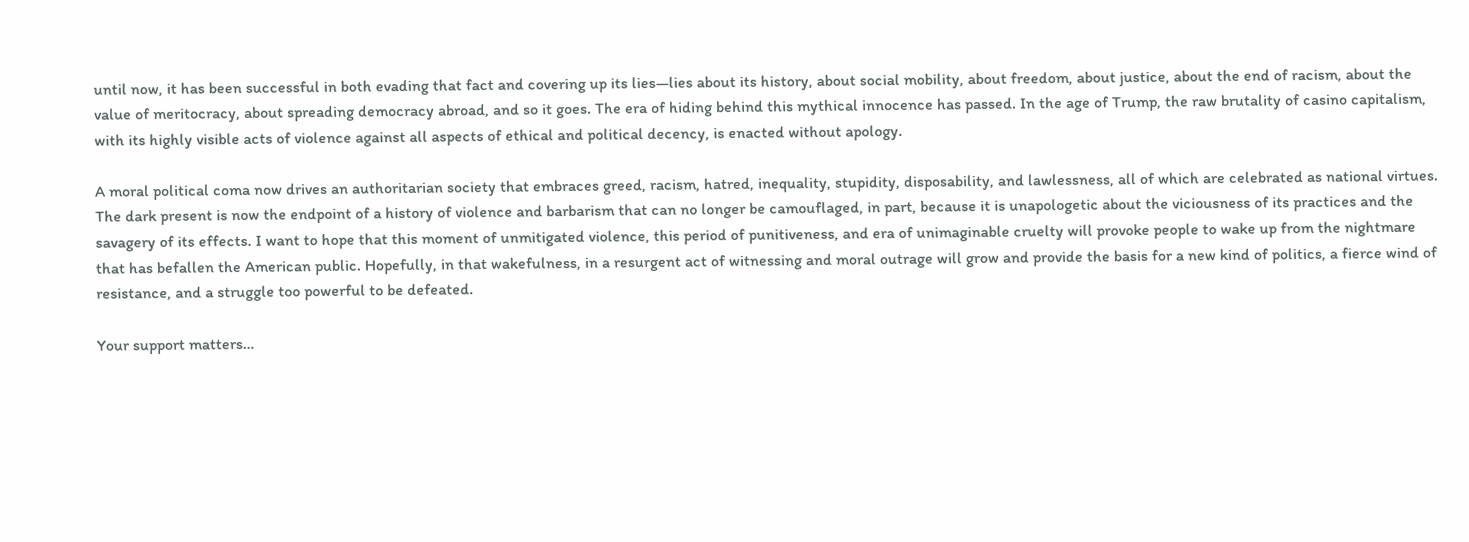until now, it has been successful in both evading that fact and covering up its lies—lies about its history, about social mobility, about freedom, about justice, about the end of racism, about the value of meritocracy, about spreading democracy abroad, and so it goes. The era of hiding behind this mythical innocence has passed. In the age of Trump, the raw brutality of casino capitalism, with its highly visible acts of violence against all aspects of ethical and political decency, is enacted without apology.

A moral political coma now drives an authoritarian society that embraces greed, racism, hatred, inequality, stupidity, disposability, and lawlessness, all of which are celebrated as national virtues. The dark present is now the endpoint of a history of violence and barbarism that can no longer be camouflaged, in part, because it is unapologetic about the viciousness of its practices and the savagery of its effects. I want to hope that this moment of unmitigated violence, this period of punitiveness, and era of unimaginable cruelty will provoke people to wake up from the nightmare that has befallen the American public. Hopefully, in that wakefulness, in a resurgent act of witnessing and moral outrage will grow and provide the basis for a new kind of politics, a fierce wind of resistance, and a struggle too powerful to be defeated.

Your support matters…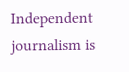Independent journalism is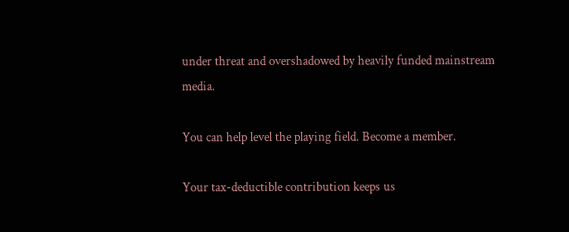under threat and overshadowed by heavily funded mainstream media.

You can help level the playing field. Become a member.

Your tax-deductible contribution keeps us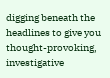digging beneath the headlines to give you thought-provoking, investigative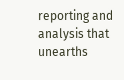reporting and analysis that unearths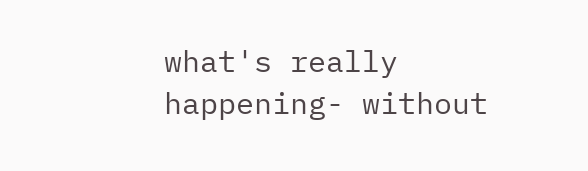what's really happening- without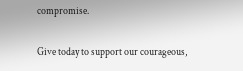compromise.

Give today to support our courageous,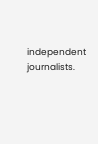independent journalists.